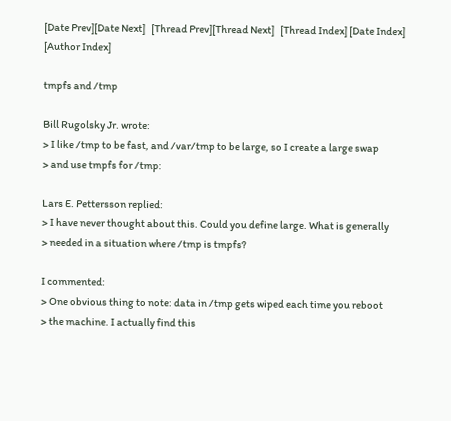[Date Prev][Date Next]   [Thread Prev][Thread Next]   [Thread Index] [Date Index] [Author Index]

tmpfs and /tmp

Bill Rugolsky Jr. wrote:
> I like /tmp to be fast, and /var/tmp to be large, so I create a large swap
> and use tmpfs for /tmp:

Lars E. Pettersson replied:
> I have never thought about this. Could you define large. What is generally
> needed in a situation where /tmp is tmpfs?

I commented:
> One obvious thing to note: data in /tmp gets wiped each time you reboot
> the machine. I actually find this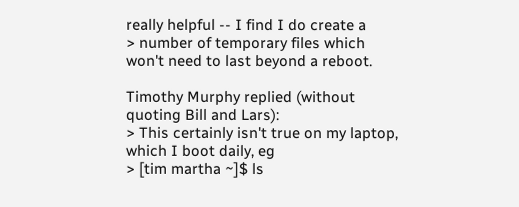really helpful -- I find I do create a
> number of temporary files which won't need to last beyond a reboot.

Timothy Murphy replied (without quoting Bill and Lars):
> This certainly isn't true on my laptop, which I boot daily, eg
> [tim martha ~]$ ls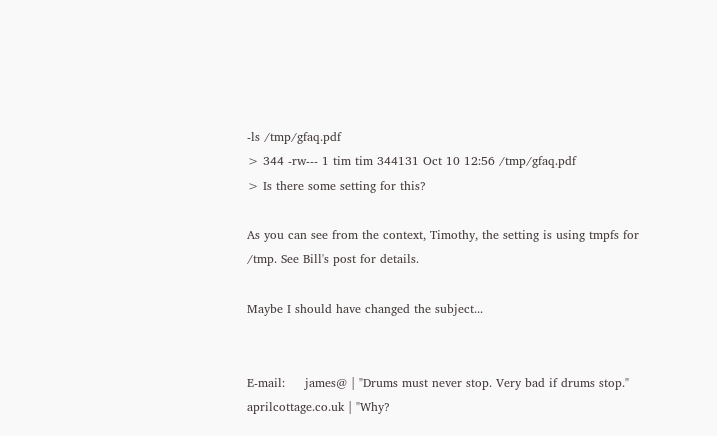-ls /tmp/gfaq.pdf
> 344 -rw--- 1 tim tim 344131 Oct 10 12:56 /tmp/gfaq.pdf
> Is there some setting for this?

As you can see from the context, Timothy, the setting is using tmpfs for
/tmp. See Bill's post for details.

Maybe I should have changed the subject...


E-mail:     james@ | "Drums must never stop. Very bad if drums stop."
aprilcottage.co.uk | "Why?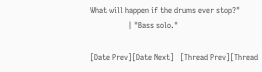What will happen if the drums ever stop?"
                   | "Bass solo."

[Date Prev][Date Next]   [Thread Prev][Thread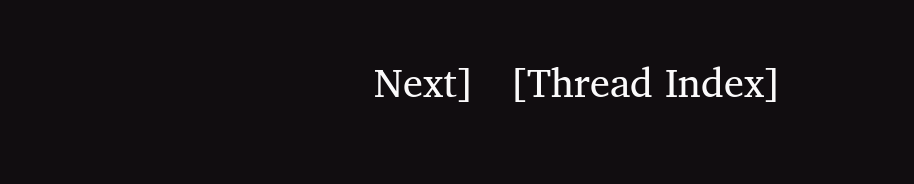Next]   [Thread Index]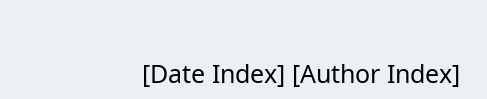[Date Index] [Author Index]